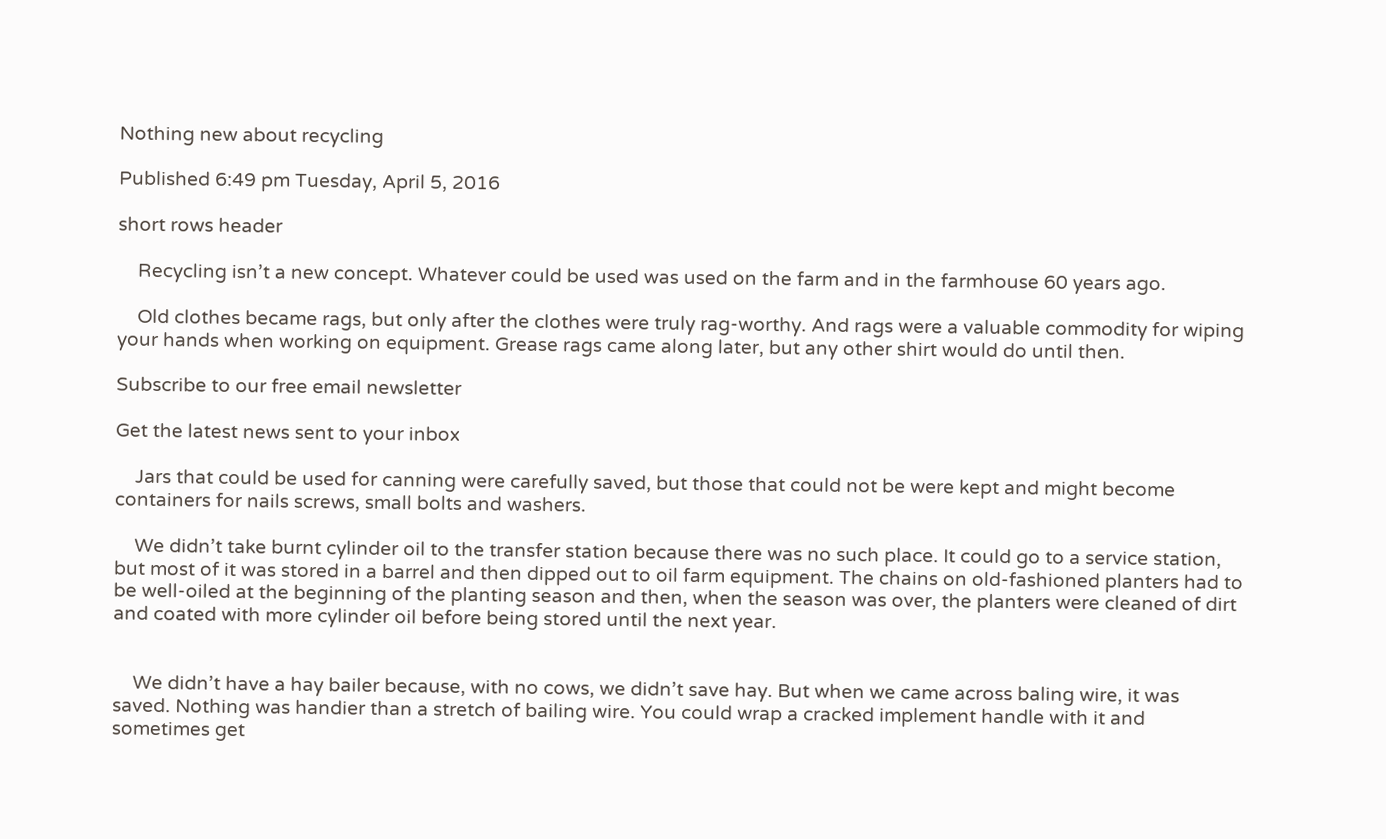Nothing new about recycling

Published 6:49 pm Tuesday, April 5, 2016

short rows header

    Recycling isn’t a new concept. Whatever could be used was used on the farm and in the farmhouse 60 years ago.

    Old clothes became rags, but only after the clothes were truly rag-worthy. And rags were a valuable commodity for wiping your hands when working on equipment. Grease rags came along later, but any other shirt would do until then.

Subscribe to our free email newsletter

Get the latest news sent to your inbox

    Jars that could be used for canning were carefully saved, but those that could not be were kept and might become containers for nails screws, small bolts and washers.

    We didn’t take burnt cylinder oil to the transfer station because there was no such place. It could go to a service station, but most of it was stored in a barrel and then dipped out to oil farm equipment. The chains on old-fashioned planters had to be well-oiled at the beginning of the planting season and then, when the season was over, the planters were cleaned of dirt and coated with more cylinder oil before being stored until the next year.


    We didn’t have a hay bailer because, with no cows, we didn’t save hay. But when we came across baling wire, it was saved. Nothing was handier than a stretch of bailing wire. You could wrap a cracked implement handle with it and sometimes get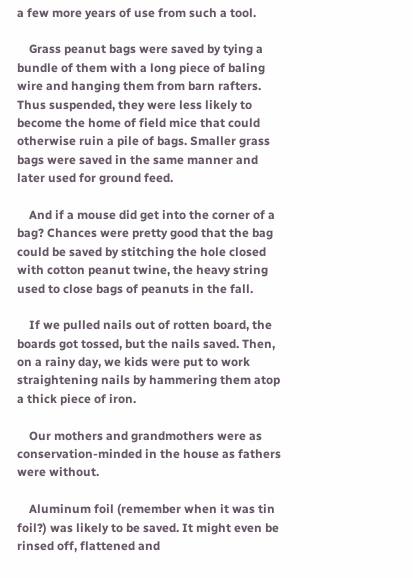a few more years of use from such a tool.

    Grass peanut bags were saved by tying a bundle of them with a long piece of baling wire and hanging them from barn rafters. Thus suspended, they were less likely to become the home of field mice that could otherwise ruin a pile of bags. Smaller grass bags were saved in the same manner and later used for ground feed.

    And if a mouse did get into the corner of a bag? Chances were pretty good that the bag could be saved by stitching the hole closed with cotton peanut twine, the heavy string used to close bags of peanuts in the fall.

    If we pulled nails out of rotten board, the boards got tossed, but the nails saved. Then, on a rainy day, we kids were put to work straightening nails by hammering them atop a thick piece of iron.

    Our mothers and grandmothers were as conservation-minded in the house as fathers were without.

    Aluminum foil (remember when it was tin foil?) was likely to be saved. It might even be rinsed off, flattened and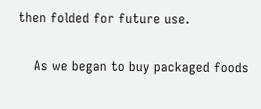then folded for future use.

    As we began to buy packaged foods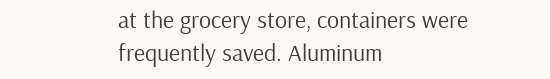at the grocery store, containers were frequently saved. Aluminum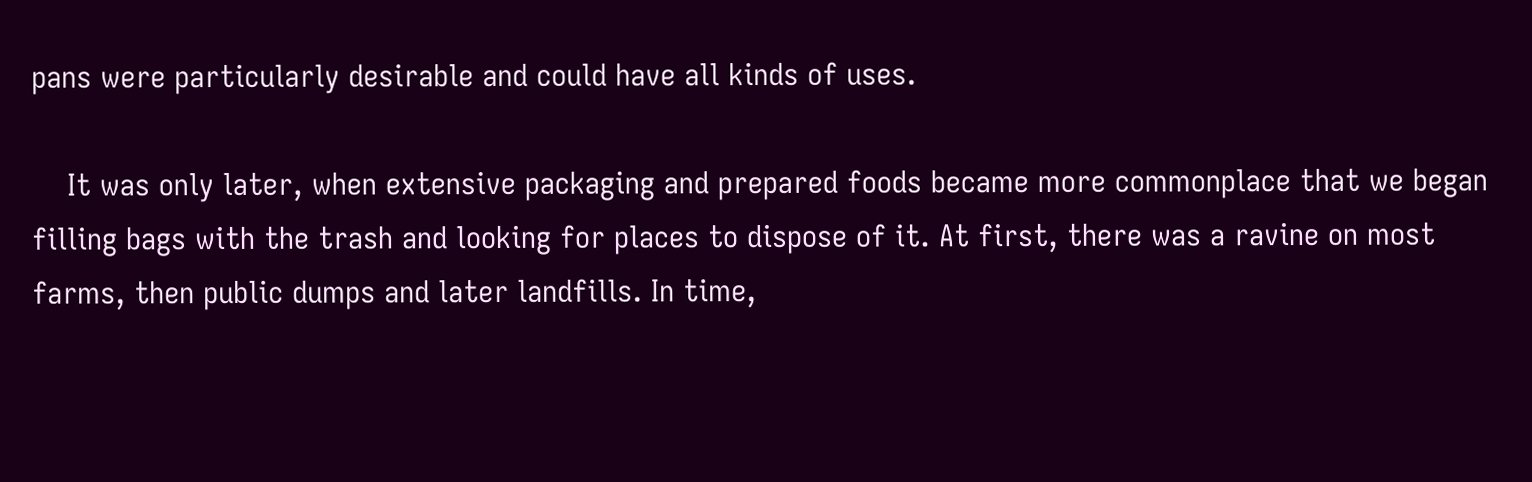pans were particularly desirable and could have all kinds of uses.

    It was only later, when extensive packaging and prepared foods became more commonplace that we began filling bags with the trash and looking for places to dispose of it. At first, there was a ravine on most farms, then public dumps and later landfills. In time,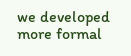we developed more formal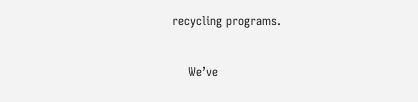recycling programs.

    We’ve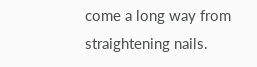come a long way from straightening nails.